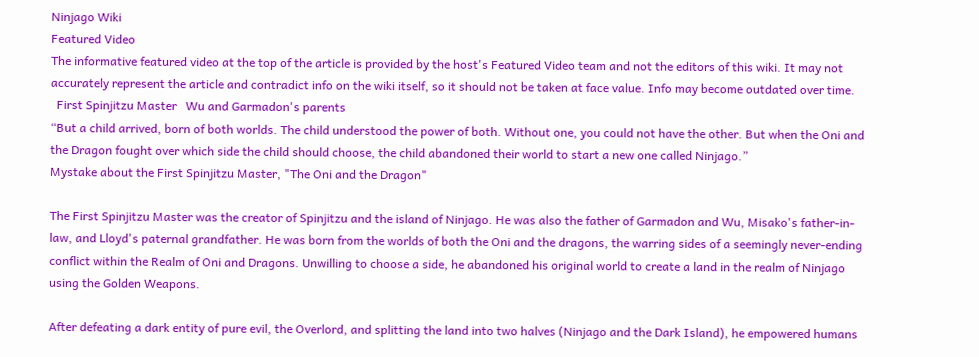Ninjago Wiki
Featured Video
The informative featured video at the top of the article is provided by the host's Featured Video team and not the editors of this wiki. It may not accurately represent the article and contradict info on the wiki itself, so it should not be taken at face value. Info may become outdated over time.
  First Spinjitzu Master   Wu and Garmadon's parents
“But a child arrived, born of both worlds. The child understood the power of both. Without one, you could not have the other. But when the Oni and the Dragon fought over which side the child should choose, the child abandoned their world to start a new one called Ninjago.”
Mystake about the First Spinjitzu Master, "The Oni and the Dragon"

The First Spinjitzu Master was the creator of Spinjitzu and the island of Ninjago. He was also the father of Garmadon and Wu, Misako's father-in-law, and Lloyd's paternal grandfather. He was born from the worlds of both the Oni and the dragons, the warring sides of a seemingly never-ending conflict within the Realm of Oni and Dragons. Unwilling to choose a side, he abandoned his original world to create a land in the realm of Ninjago using the Golden Weapons.

After defeating a dark entity of pure evil, the Overlord, and splitting the land into two halves (Ninjago and the Dark Island), he empowered humans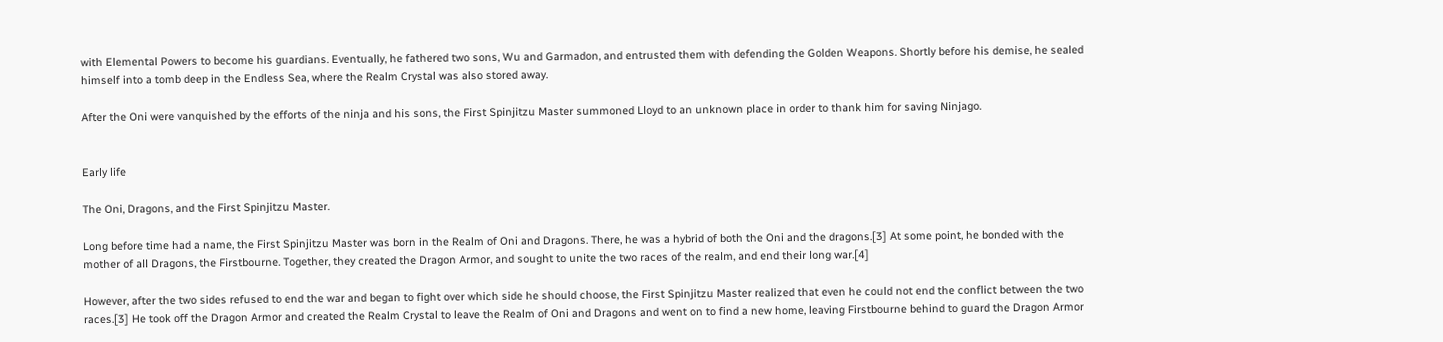with Elemental Powers to become his guardians. Eventually, he fathered two sons, Wu and Garmadon, and entrusted them with defending the Golden Weapons. Shortly before his demise, he sealed himself into a tomb deep in the Endless Sea, where the Realm Crystal was also stored away.

After the Oni were vanquished by the efforts of the ninja and his sons, the First Spinjitzu Master summoned Lloyd to an unknown place in order to thank him for saving Ninjago.


Early life

The Oni, Dragons, and the First Spinjitzu Master.

Long before time had a name, the First Spinjitzu Master was born in the Realm of Oni and Dragons. There, he was a hybrid of both the Oni and the dragons.[3] At some point, he bonded with the mother of all Dragons, the Firstbourne. Together, they created the Dragon Armor, and sought to unite the two races of the realm, and end their long war.[4]

However, after the two sides refused to end the war and began to fight over which side he should choose, the First Spinjitzu Master realized that even he could not end the conflict between the two races.[3] He took off the Dragon Armor and created the Realm Crystal to leave the Realm of Oni and Dragons and went on to find a new home, leaving Firstbourne behind to guard the Dragon Armor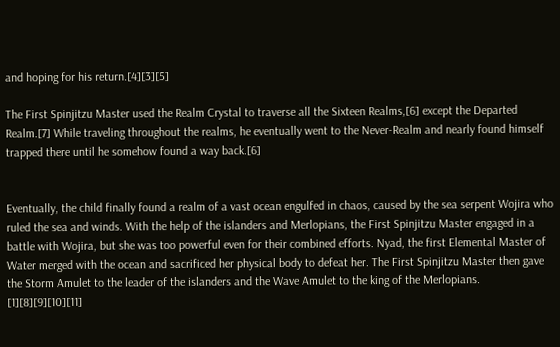and hoping for his return.[4][3][5]

The First Spinjitzu Master used the Realm Crystal to traverse all the Sixteen Realms,[6] except the Departed Realm.[7] While traveling throughout the realms, he eventually went to the Never-Realm and nearly found himself trapped there until he somehow found a way back.[6]


Eventually, the child finally found a realm of a vast ocean engulfed in chaos, caused by the sea serpent Wojira who ruled the sea and winds. With the help of the islanders and Merlopians, the First Spinjitzu Master engaged in a battle with Wojira, but she was too powerful even for their combined efforts. Nyad, the first Elemental Master of Water merged with the ocean and sacrificed her physical body to defeat her. The First Spinjitzu Master then gave the Storm Amulet to the leader of the islanders and the Wave Amulet to the king of the Merlopians. [1][8][9][10][11]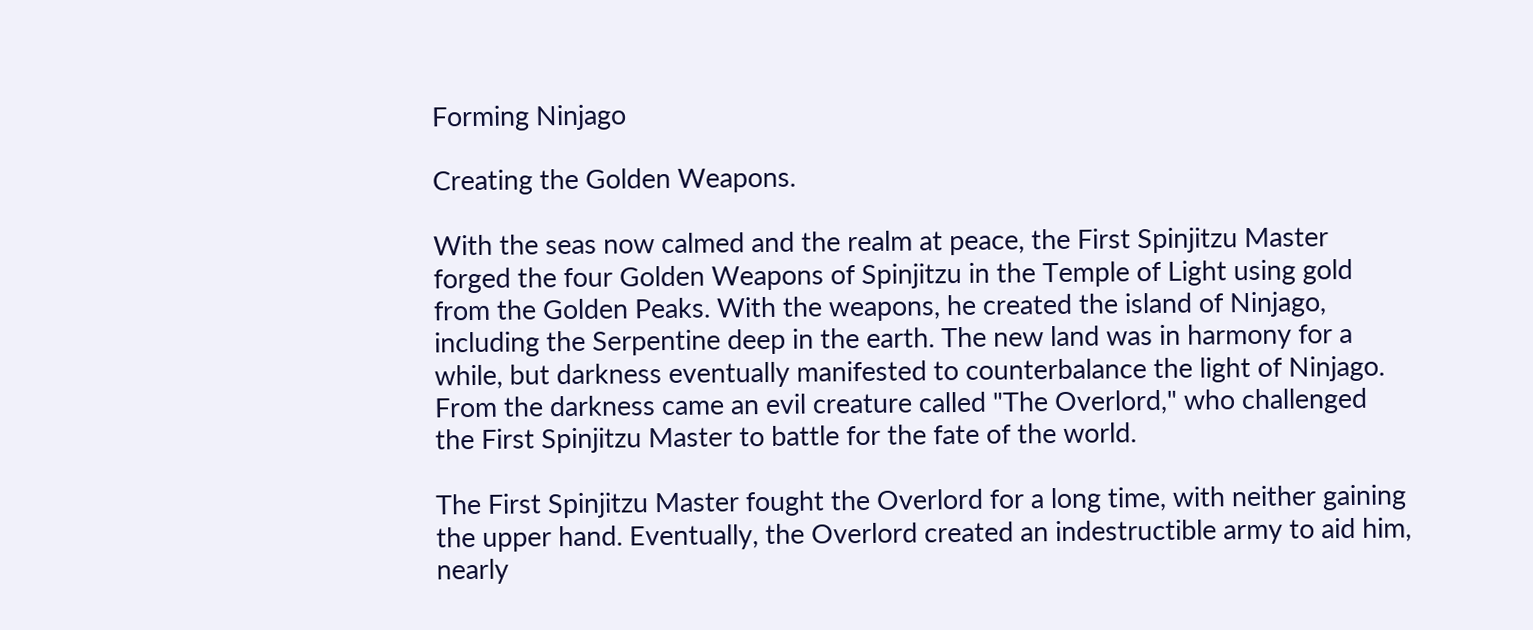Forming Ninjago

Creating the Golden Weapons.

With the seas now calmed and the realm at peace, the First Spinjitzu Master forged the four Golden Weapons of Spinjitzu in the Temple of Light using gold from the Golden Peaks. With the weapons, he created the island of Ninjago, including the Serpentine deep in the earth. The new land was in harmony for a while, but darkness eventually manifested to counterbalance the light of Ninjago. From the darkness came an evil creature called "The Overlord," who challenged the First Spinjitzu Master to battle for the fate of the world.

The First Spinjitzu Master fought the Overlord for a long time, with neither gaining the upper hand. Eventually, the Overlord created an indestructible army to aid him, nearly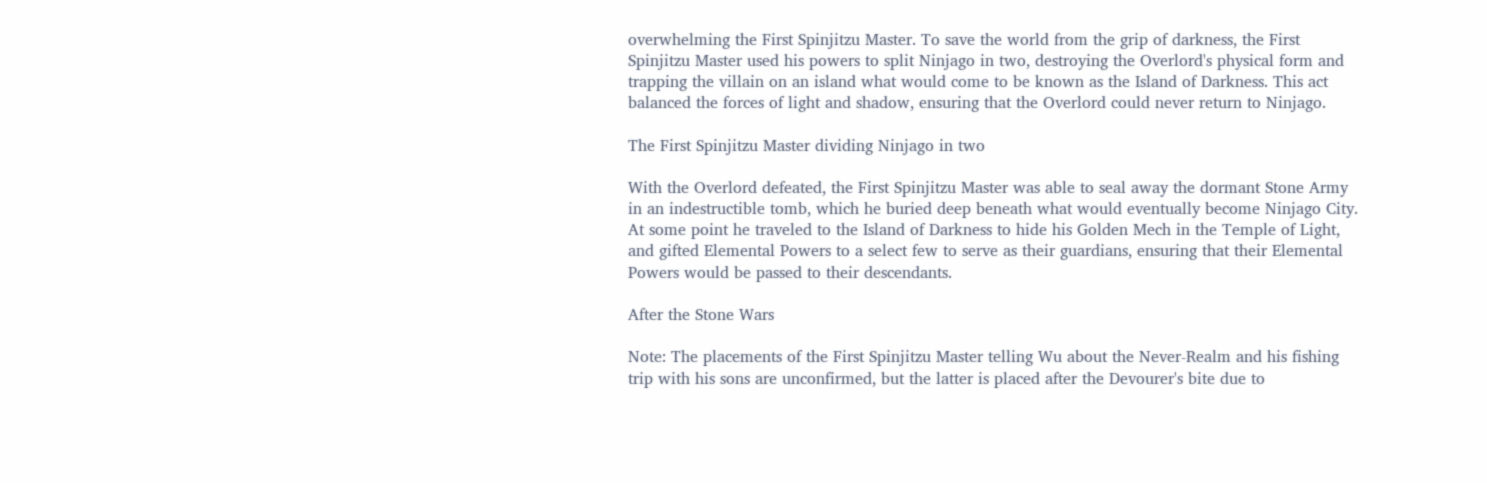overwhelming the First Spinjitzu Master. To save the world from the grip of darkness, the First Spinjitzu Master used his powers to split Ninjago in two, destroying the Overlord's physical form and trapping the villain on an island what would come to be known as the Island of Darkness. This act balanced the forces of light and shadow, ensuring that the Overlord could never return to Ninjago.

The First Spinjitzu Master dividing Ninjago in two

With the Overlord defeated, the First Spinjitzu Master was able to seal away the dormant Stone Army in an indestructible tomb, which he buried deep beneath what would eventually become Ninjago City. At some point he traveled to the Island of Darkness to hide his Golden Mech in the Temple of Light, and gifted Elemental Powers to a select few to serve as their guardians, ensuring that their Elemental Powers would be passed to their descendants.

After the Stone Wars

Note: The placements of the First Spinjitzu Master telling Wu about the Never-Realm and his fishing trip with his sons are unconfirmed, but the latter is placed after the Devourer's bite due to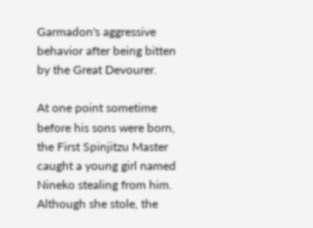Garmadon's aggressive behavior after being bitten by the Great Devourer.

At one point sometime before his sons were born, the First Spinjitzu Master caught a young girl named Nineko stealing from him. Although she stole, the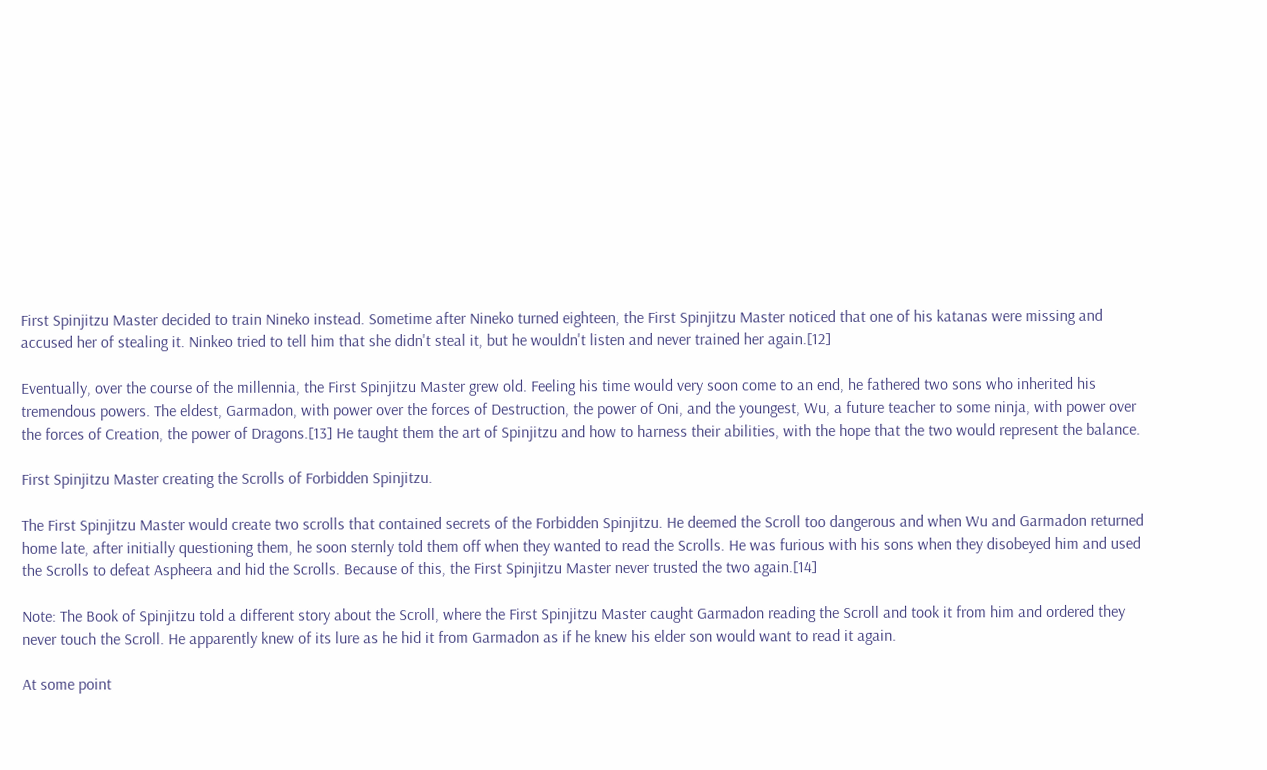First Spinjitzu Master decided to train Nineko instead. Sometime after Nineko turned eighteen, the First Spinjitzu Master noticed that one of his katanas were missing and accused her of stealing it. Ninkeo tried to tell him that she didn't steal it, but he wouldn't listen and never trained her again.[12]

Eventually, over the course of the millennia, the First Spinjitzu Master grew old. Feeling his time would very soon come to an end, he fathered two sons who inherited his tremendous powers. The eldest, Garmadon, with power over the forces of Destruction, the power of Oni, and the youngest, Wu, a future teacher to some ninja, with power over the forces of Creation, the power of Dragons.[13] He taught them the art of Spinjitzu and how to harness their abilities, with the hope that the two would represent the balance.

First Spinjitzu Master creating the Scrolls of Forbidden Spinjitzu.

The First Spinjitzu Master would create two scrolls that contained secrets of the Forbidden Spinjitzu. He deemed the Scroll too dangerous and when Wu and Garmadon returned home late, after initially questioning them, he soon sternly told them off when they wanted to read the Scrolls. He was furious with his sons when they disobeyed him and used the Scrolls to defeat Aspheera and hid the Scrolls. Because of this, the First Spinjitzu Master never trusted the two again.[14]

Note: The Book of Spinjitzu told a different story about the Scroll, where the First Spinjitzu Master caught Garmadon reading the Scroll and took it from him and ordered they never touch the Scroll. He apparently knew of its lure as he hid it from Garmadon as if he knew his elder son would want to read it again.

At some point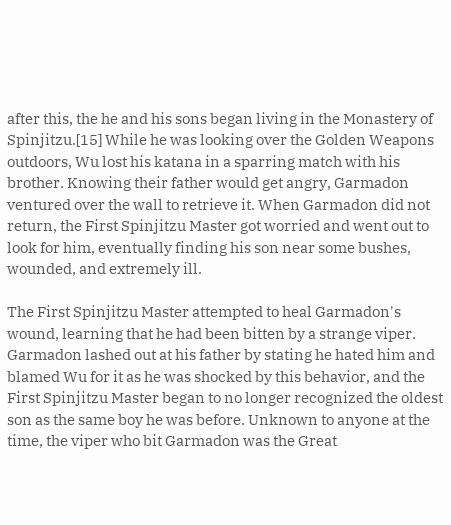after this, the he and his sons began living in the Monastery of Spinjitzu.[15] While he was looking over the Golden Weapons outdoors, Wu lost his katana in a sparring match with his brother. Knowing their father would get angry, Garmadon ventured over the wall to retrieve it. When Garmadon did not return, the First Spinjitzu Master got worried and went out to look for him, eventually finding his son near some bushes, wounded, and extremely ill.

The First Spinjitzu Master attempted to heal Garmadon's wound, learning that he had been bitten by a strange viper. Garmadon lashed out at his father by stating he hated him and blamed Wu for it as he was shocked by this behavior, and the First Spinjitzu Master began to no longer recognized the oldest son as the same boy he was before. Unknown to anyone at the time, the viper who bit Garmadon was the Great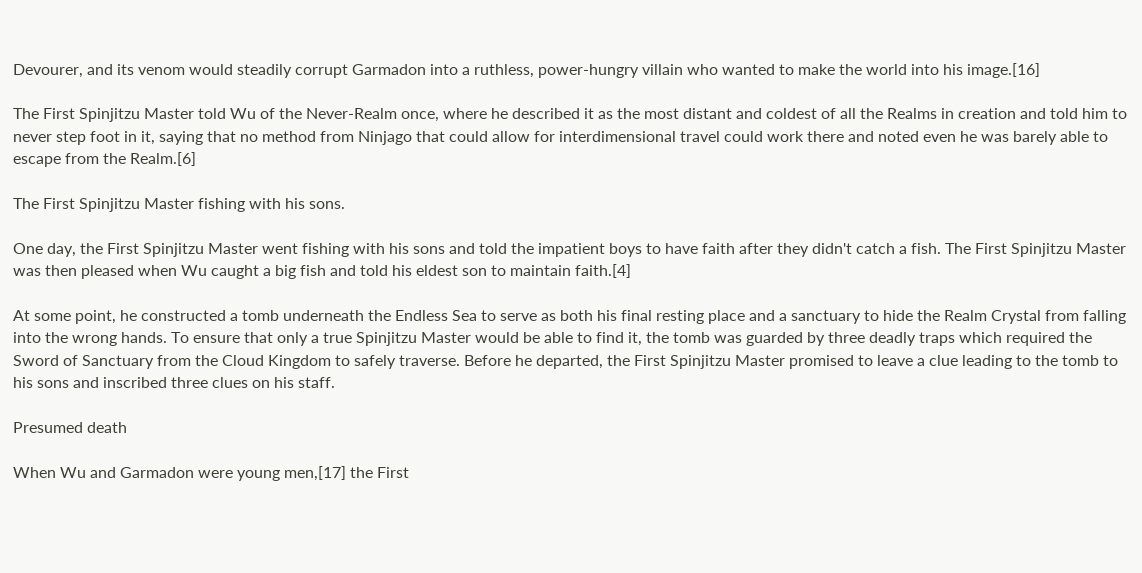Devourer, and its venom would steadily corrupt Garmadon into a ruthless, power-hungry villain who wanted to make the world into his image.[16]

The First Spinjitzu Master told Wu of the Never-Realm once, where he described it as the most distant and coldest of all the Realms in creation and told him to never step foot in it, saying that no method from Ninjago that could allow for interdimensional travel could work there and noted even he was barely able to escape from the Realm.[6]

The First Spinjitzu Master fishing with his sons.

One day, the First Spinjitzu Master went fishing with his sons and told the impatient boys to have faith after they didn't catch a fish. The First Spinjitzu Master was then pleased when Wu caught a big fish and told his eldest son to maintain faith.[4]

At some point, he constructed a tomb underneath the Endless Sea to serve as both his final resting place and a sanctuary to hide the Realm Crystal from falling into the wrong hands. To ensure that only a true Spinjitzu Master would be able to find it, the tomb was guarded by three deadly traps which required the Sword of Sanctuary from the Cloud Kingdom to safely traverse. Before he departed, the First Spinjitzu Master promised to leave a clue leading to the tomb to his sons and inscribed three clues on his staff.

Presumed death

When Wu and Garmadon were young men,[17] the First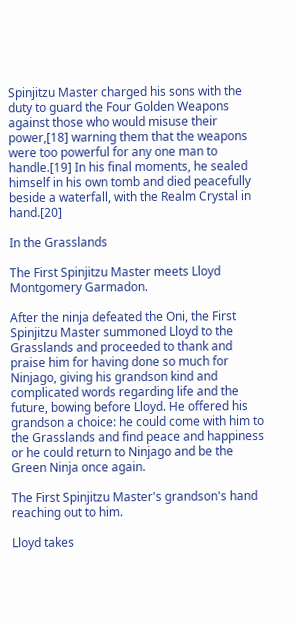Spinjitzu Master charged his sons with the duty to guard the Four Golden Weapons against those who would misuse their power,[18] warning them that the weapons were too powerful for any one man to handle.[19] In his final moments, he sealed himself in his own tomb and died peacefully beside a waterfall, with the Realm Crystal in hand.[20]

In the Grasslands

The First Spinjitzu Master meets Lloyd Montgomery Garmadon.

After the ninja defeated the Oni, the First Spinjitzu Master summoned Lloyd to the Grasslands and proceeded to thank and praise him for having done so much for Ninjago, giving his grandson kind and complicated words regarding life and the future, bowing before Lloyd. He offered his grandson a choice: he could come with him to the Grasslands and find peace and happiness or he could return to Ninjago and be the Green Ninja once again.

The First Spinjitzu Master's grandson's hand reaching out to him.

Lloyd takes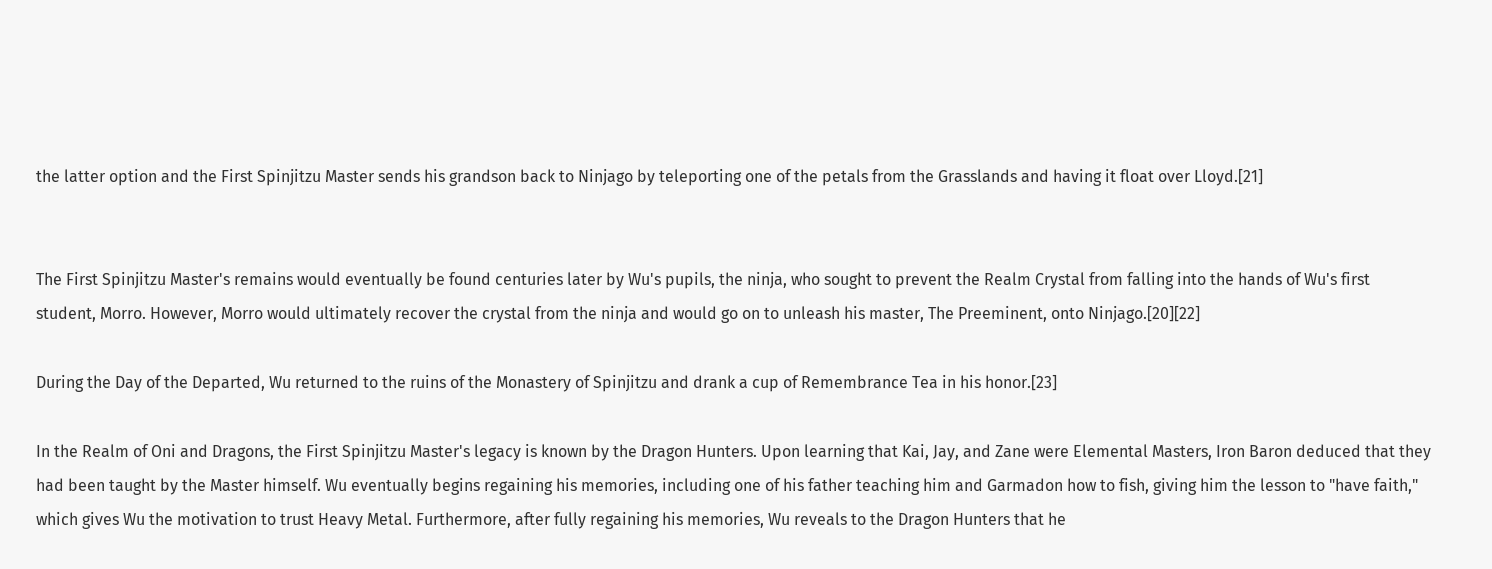the latter option and the First Spinjitzu Master sends his grandson back to Ninjago by teleporting one of the petals from the Grasslands and having it float over Lloyd.[21]


The First Spinjitzu Master's remains would eventually be found centuries later by Wu's pupils, the ninja, who sought to prevent the Realm Crystal from falling into the hands of Wu's first student, Morro. However, Morro would ultimately recover the crystal from the ninja and would go on to unleash his master, The Preeminent, onto Ninjago.[20][22]

During the Day of the Departed, Wu returned to the ruins of the Monastery of Spinjitzu and drank a cup of Remembrance Tea in his honor.[23]

In the Realm of Oni and Dragons, the First Spinjitzu Master's legacy is known by the Dragon Hunters. Upon learning that Kai, Jay, and Zane were Elemental Masters, Iron Baron deduced that they had been taught by the Master himself. Wu eventually begins regaining his memories, including one of his father teaching him and Garmadon how to fish, giving him the lesson to "have faith," which gives Wu the motivation to trust Heavy Metal. Furthermore, after fully regaining his memories, Wu reveals to the Dragon Hunters that he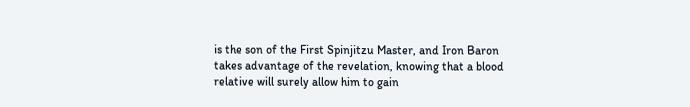is the son of the First Spinjitzu Master, and Iron Baron takes advantage of the revelation, knowing that a blood relative will surely allow him to gain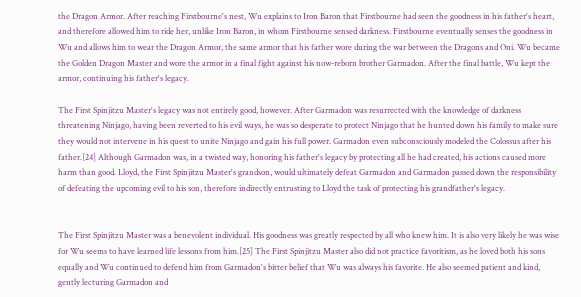the Dragon Armor. After reaching Firstbourne's nest, Wu explains to Iron Baron that Firstbourne had seen the goodness in his father's heart, and therefore allowed him to ride her, unlike Iron Baron, in whom Firstbourne sensed darkness. Firstbourne eventually senses the goodness in Wu and allows him to wear the Dragon Armor, the same armor that his father wore during the war between the Dragons and Oni. Wu became the Golden Dragon Master and wore the armor in a final fight against his now-reborn brother Garmadon. After the final battle, Wu kept the armor, continuing his father's legacy.

The First Spinjitzu Master's legacy was not entirely good, however. After Garmadon was resurrected with the knowledge of darkness threatening Ninjago, having been reverted to his evil ways, he was so desperate to protect Ninjago that he hunted down his family to make sure they would not intervene in his quest to unite Ninjago and gain his full power. Garmadon even subconsciously modeled the Colossus after his father.[24] Although Garmadon was, in a twisted way, honoring his father's legacy by protecting all he had created, his actions caused more harm than good. Lloyd, the First Spinjitzu Master's grandson, would ultimately defeat Garmadon and Garmadon passed down the responsibility of defeating the upcoming evil to his son, therefore indirectly entrusting to Lloyd the task of protecting his grandfather's legacy.


The First Spinjitzu Master was a benevolent individual. His goodness was greatly respected by all who knew him. It is also very likely he was wise for Wu seems to have learned life lessons from him.[25] The First Spinjitzu Master also did not practice favoritism, as he loved both his sons equally and Wu continued to defend him from Garmadon's bitter belief that Wu was always his favorite. He also seemed patient and kind, gently lecturing Garmadon and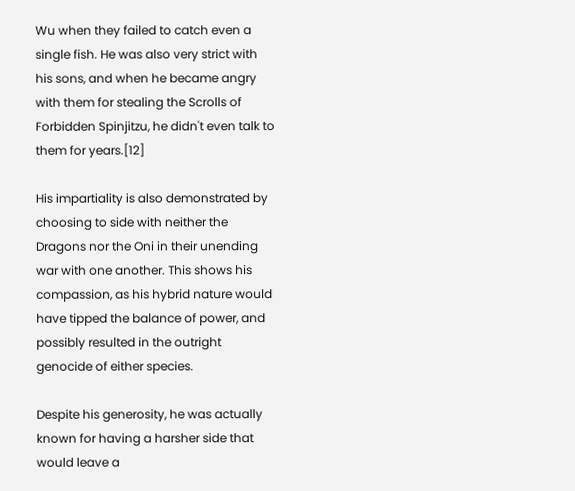Wu when they failed to catch even a single fish. He was also very strict with his sons, and when he became angry with them for stealing the Scrolls of Forbidden Spinjitzu, he didn't even talk to them for years.[12]

His impartiality is also demonstrated by choosing to side with neither the Dragons nor the Oni in their unending war with one another. This shows his compassion, as his hybrid nature would have tipped the balance of power, and possibly resulted in the outright genocide of either species.

Despite his generosity, he was actually known for having a harsher side that would leave a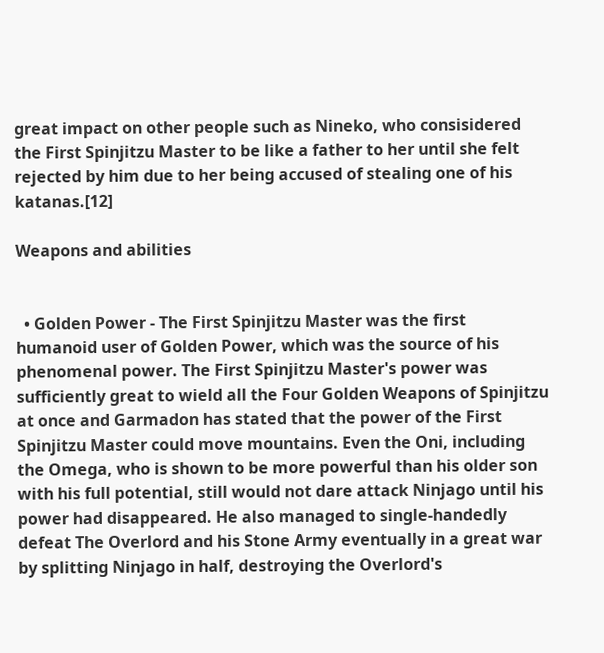great impact on other people such as Nineko, who consisidered the First Spinjitzu Master to be like a father to her until she felt rejected by him due to her being accused of stealing one of his katanas.[12]

Weapons and abilities


  • Golden Power - The First Spinjitzu Master was the first humanoid user of Golden Power, which was the source of his phenomenal power. The First Spinjitzu Master's power was sufficiently great to wield all the Four Golden Weapons of Spinjitzu at once and Garmadon has stated that the power of the First Spinjitzu Master could move mountains. Even the Oni, including the Omega, who is shown to be more powerful than his older son with his full potential, still would not dare attack Ninjago until his power had disappeared. He also managed to single-handedly defeat The Overlord and his Stone Army eventually in a great war by splitting Ninjago in half, destroying the Overlord's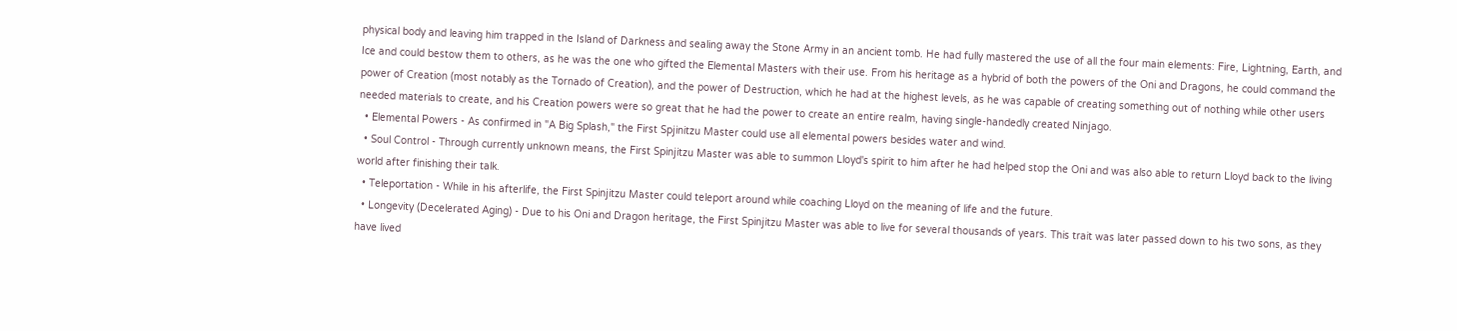physical body and leaving him trapped in the Island of Darkness and sealing away the Stone Army in an ancient tomb. He had fully mastered the use of all the four main elements: Fire, Lightning, Earth, and Ice and could bestow them to others, as he was the one who gifted the Elemental Masters with their use. From his heritage as a hybrid of both the powers of the Oni and Dragons, he could command the power of Creation (most notably as the Tornado of Creation), and the power of Destruction, which he had at the highest levels, as he was capable of creating something out of nothing while other users needed materials to create, and his Creation powers were so great that he had the power to create an entire realm, having single-handedly created Ninjago.
  • Elemental Powers - As confirmed in "A Big Splash," the First Spjinitzu Master could use all elemental powers besides water and wind.
  • Soul Control - Through currently unknown means, the First Spinjitzu Master was able to summon Lloyd's spirit to him after he had helped stop the Oni and was also able to return Lloyd back to the living world after finishing their talk.
  • Teleportation - While in his afterlife, the First Spinjitzu Master could teleport around while coaching Lloyd on the meaning of life and the future.
  • Longevity (Decelerated Aging) - Due to his Oni and Dragon heritage, the First Spinjitzu Master was able to live for several thousands of years. This trait was later passed down to his two sons, as they have lived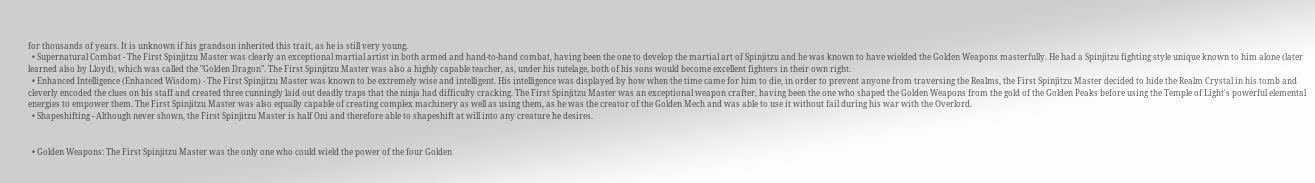for thousands of years. It is unknown if his grandson inherited this trait, as he is still very young.
  • Supernatural Combat - The First Spinjitzu Master was clearly an exceptional martial artist in both armed and hand-to-hand combat, having been the one to develop the martial art of Spinjitzu and he was known to have wielded the Golden Weapons masterfully. He had a Spinjitzu fighting style unique known to him alone (later learned also by Lloyd), which was called the "Golden Dragon". The First Spinjitzu Master was also a highly capable teacher, as, under his tutelage, both of his sons would become excellent fighters in their own right.
  • Enhanced Intelligence (Enhanced Wisdom) - The First Spinjitzu Master was known to be extremely wise and intelligent. His intelligence was displayed by how when the time came for him to die, in order to prevent anyone from traversing the Realms, the First Spinjitzu Master decided to hide the Realm Crystal in his tomb and cleverly encoded the clues on his staff and created three cunningly laid out deadly traps that the ninja had difficulty cracking. The First Spinjitzu Master was an exceptional weapon crafter, having been the one who shaped the Golden Weapons from the gold of the Golden Peaks before using the Temple of Light's powerful elemental energies to empower them. The First Spinjitzu Master was also equally capable of creating complex machinery as well as using them, as he was the creator of the Golden Mech and was able to use it without fail during his war with the Overlord.
  • Shapeshifting - Although never shown, the First Spinjitzu Master is half Oni and therefore able to shapeshift at will into any creature he desires.


  • Golden Weapons: The First Spinjitzu Master was the only one who could wield the power of the four Golden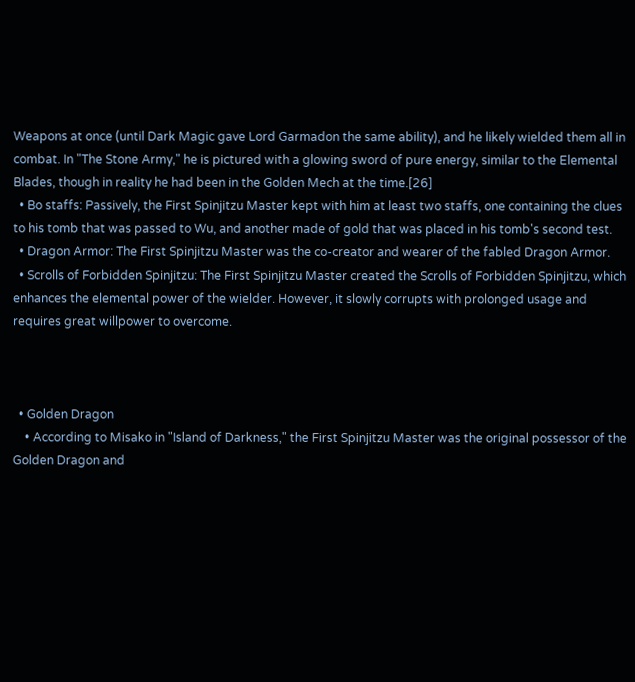Weapons at once (until Dark Magic gave Lord Garmadon the same ability), and he likely wielded them all in combat. In "The Stone Army," he is pictured with a glowing sword of pure energy, similar to the Elemental Blades, though in reality he had been in the Golden Mech at the time.[26]
  • Bo staffs: Passively, the First Spinjitzu Master kept with him at least two staffs, one containing the clues to his tomb that was passed to Wu, and another made of gold that was placed in his tomb's second test.
  • Dragon Armor: The First Spinjitzu Master was the co-creator and wearer of the fabled Dragon Armor.
  • Scrolls of Forbidden Spinjitzu: The First Spinjitzu Master created the Scrolls of Forbidden Spinjitzu, which enhances the elemental power of the wielder. However, it slowly corrupts with prolonged usage and requires great willpower to overcome.



  • Golden Dragon
    • According to Misako in "Island of Darkness," the First Spinjitzu Master was the original possessor of the Golden Dragon and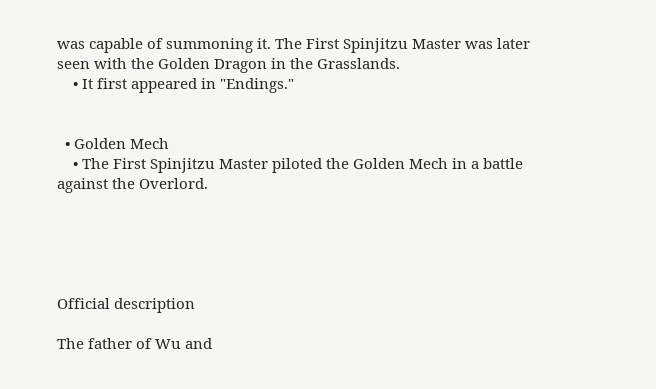was capable of summoning it. The First Spinjitzu Master was later seen with the Golden Dragon in the Grasslands.
    • It first appeared in "Endings."


  • Golden Mech
    • The First Spinjitzu Master piloted the Golden Mech in a battle against the Overlord.





Official description

The father of Wu and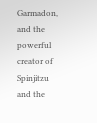Garmadon, and the powerful creator of Spinjitzu and the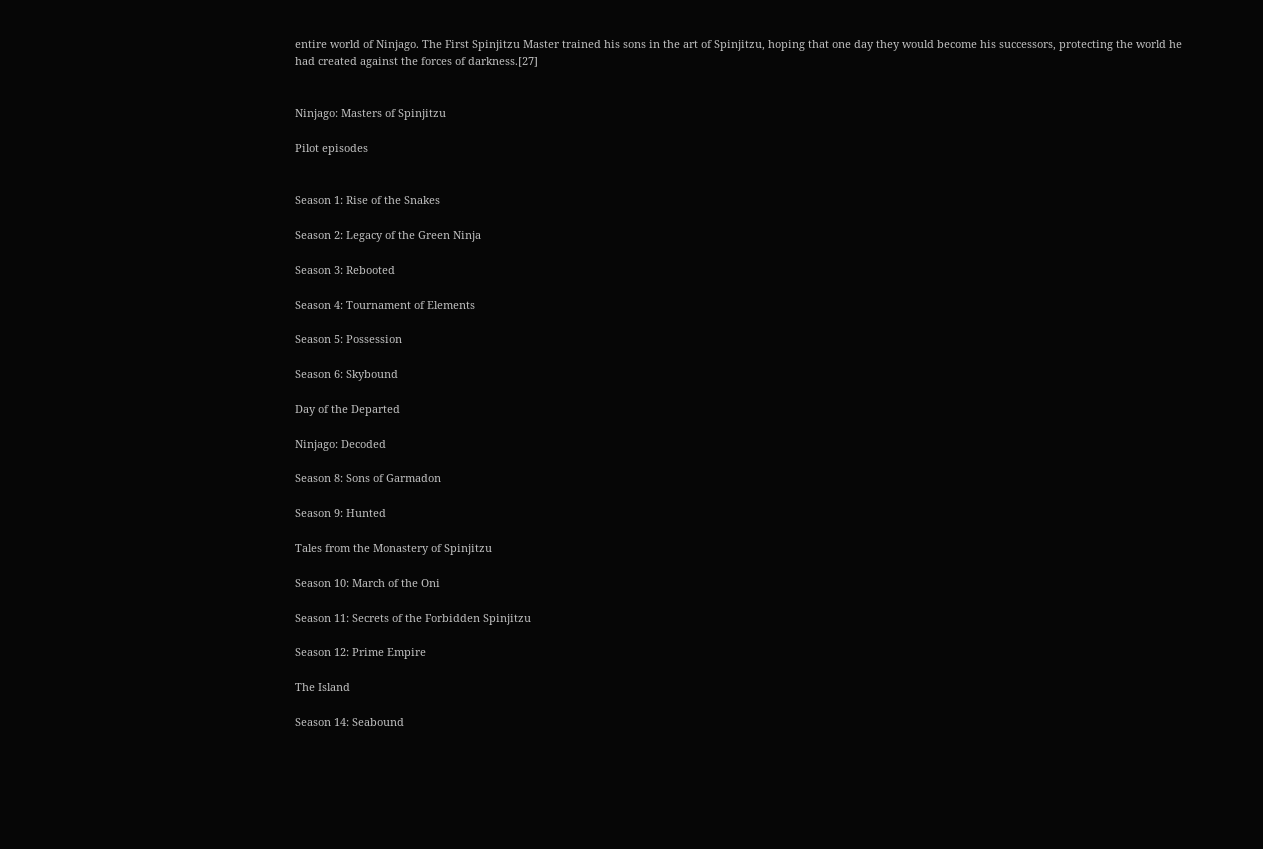entire world of Ninjago. The First Spinjitzu Master trained his sons in the art of Spinjitzu, hoping that one day they would become his successors, protecting the world he had created against the forces of darkness.[27]


Ninjago: Masters of Spinjitzu

Pilot episodes


Season 1: Rise of the Snakes

Season 2: Legacy of the Green Ninja

Season 3: Rebooted

Season 4: Tournament of Elements

Season 5: Possession

Season 6: Skybound

Day of the Departed

Ninjago: Decoded

Season 8: Sons of Garmadon

Season 9: Hunted

Tales from the Monastery of Spinjitzu

Season 10: March of the Oni

Season 11: Secrets of the Forbidden Spinjitzu

Season 12: Prime Empire

The Island

Season 14: Seabound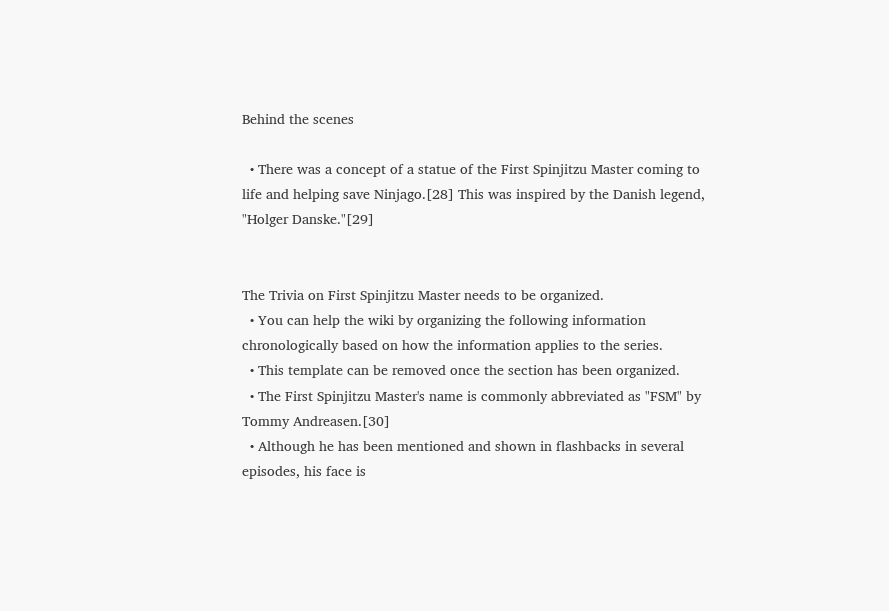Behind the scenes

  • There was a concept of a statue of the First Spinjitzu Master coming to life and helping save Ninjago.[28] This was inspired by the Danish legend, "Holger Danske."[29]


The Trivia on First Spinjitzu Master needs to be organized.
  • You can help the wiki by organizing the following information chronologically based on how the information applies to the series.
  • This template can be removed once the section has been organized.
  • The First Spinjitzu Master's name is commonly abbreviated as "FSM" by Tommy Andreasen.[30]
  • Although he has been mentioned and shown in flashbacks in several episodes, his face is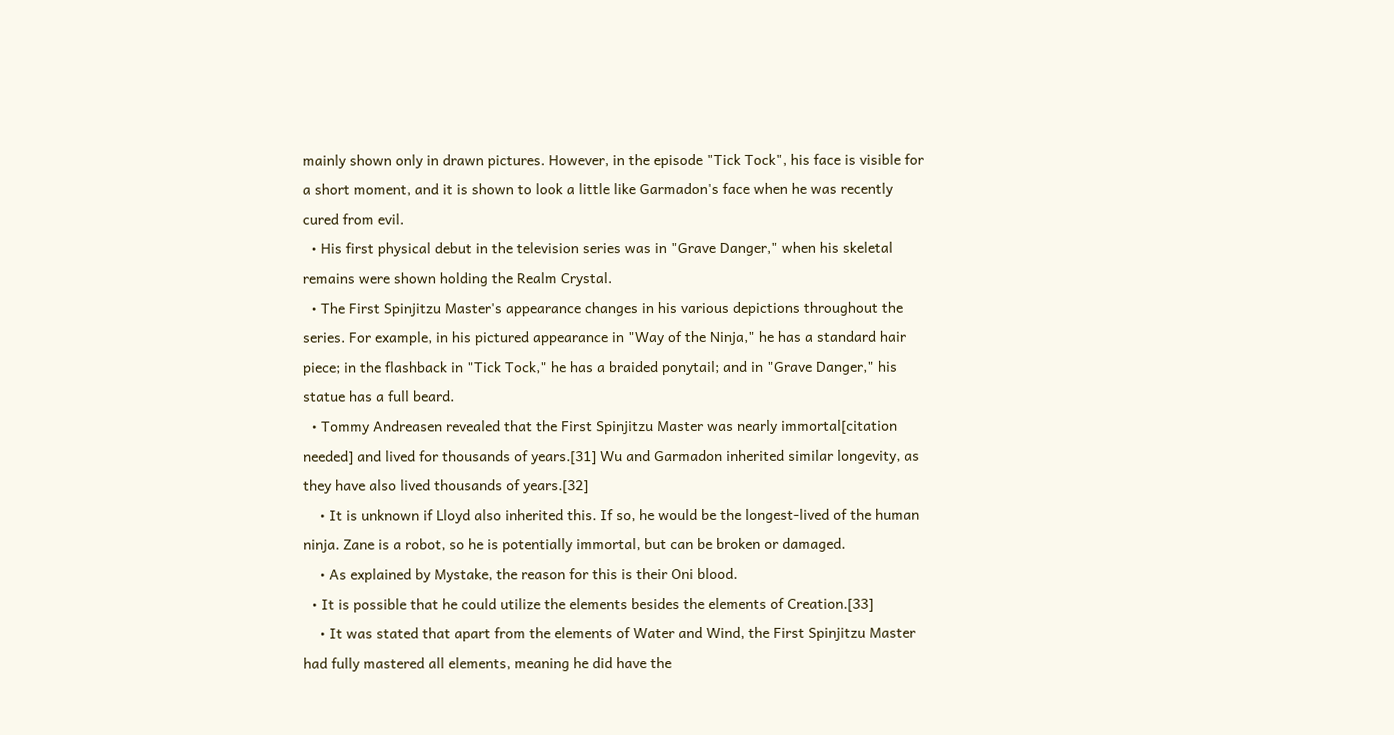mainly shown only in drawn pictures. However, in the episode "Tick Tock", his face is visible for a short moment, and it is shown to look a little like Garmadon's face when he was recently cured from evil.
  • His first physical debut in the television series was in "Grave Danger," when his skeletal remains were shown holding the Realm Crystal.
  • The First Spinjitzu Master's appearance changes in his various depictions throughout the series. For example, in his pictured appearance in "Way of the Ninja," he has a standard hair piece; in the flashback in "Tick Tock," he has a braided ponytail; and in "Grave Danger," his statue has a full beard.
  • Tommy Andreasen revealed that the First Spinjitzu Master was nearly immortal[citation needed] and lived for thousands of years.[31] Wu and Garmadon inherited similar longevity, as they have also lived thousands of years.[32]
    • It is unknown if Lloyd also inherited this. If so, he would be the longest-lived of the human ninja. Zane is a robot, so he is potentially immortal, but can be broken or damaged.
    • As explained by Mystake, the reason for this is their Oni blood.
  • It is possible that he could utilize the elements besides the elements of Creation.[33]
    • It was stated that apart from the elements of Water and Wind, the First Spinjitzu Master had fully mastered all elements, meaning he did have the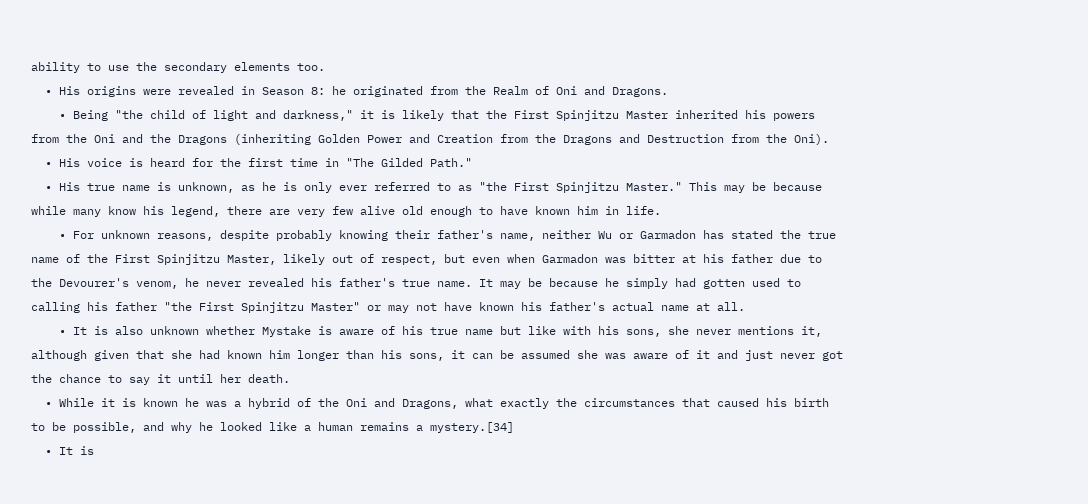ability to use the secondary elements too.
  • His origins were revealed in Season 8: he originated from the Realm of Oni and Dragons.
    • Being "the child of light and darkness," it is likely that the First Spinjitzu Master inherited his powers from the Oni and the Dragons (inheriting Golden Power and Creation from the Dragons and Destruction from the Oni).
  • His voice is heard for the first time in "The Gilded Path."
  • His true name is unknown, as he is only ever referred to as "the First Spinjitzu Master." This may be because while many know his legend, there are very few alive old enough to have known him in life.
    • For unknown reasons, despite probably knowing their father's name, neither Wu or Garmadon has stated the true name of the First Spinjitzu Master, likely out of respect, but even when Garmadon was bitter at his father due to the Devourer's venom, he never revealed his father's true name. It may be because he simply had gotten used to calling his father "the First Spinjitzu Master" or may not have known his father's actual name at all.
    • It is also unknown whether Mystake is aware of his true name but like with his sons, she never mentions it, although given that she had known him longer than his sons, it can be assumed she was aware of it and just never got the chance to say it until her death.
  • While it is known he was a hybrid of the Oni and Dragons, what exactly the circumstances that caused his birth to be possible, and why he looked like a human remains a mystery.[34]
  • It is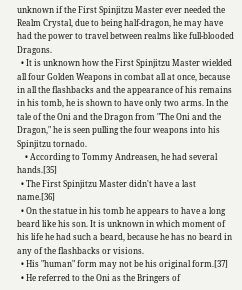unknown if the First Spinjitzu Master ever needed the Realm Crystal, due to being half-dragon, he may have had the power to travel between realms like full-blooded Dragons.
  • It is unknown how the First Spinjitzu Master wielded all four Golden Weapons in combat all at once, because in all the flashbacks and the appearance of his remains in his tomb, he is shown to have only two arms. In the tale of the Oni and the Dragon from "The Oni and the Dragon," he is seen pulling the four weapons into his Spinjitzu tornado.
    • According to Tommy Andreasen, he had several hands.[35]
  • The First Spinjitzu Master didn't have a last name.[36]
  • On the statue in his tomb he appears to have a long beard like his son. It is unknown in which moment of his life he had such a beard, because he has no beard in any of the flashbacks or visions.
  • His "human" form may not be his original form.[37]
  • He referred to the Oni as the Bringers of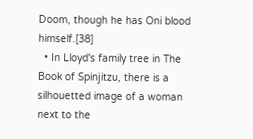Doom, though he has Oni blood himself.[38]
  • In Lloyd's family tree in The Book of Spinjitzu, there is a silhouetted image of a woman next to the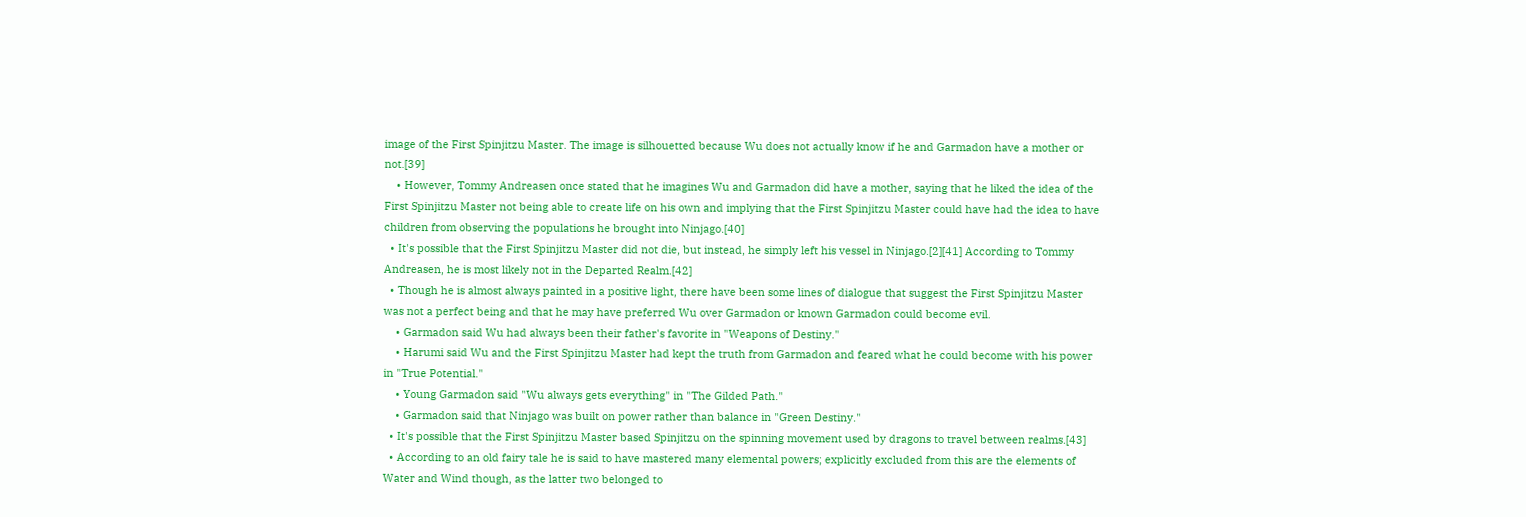image of the First Spinjitzu Master. The image is silhouetted because Wu does not actually know if he and Garmadon have a mother or not.[39]
    • However, Tommy Andreasen once stated that he imagines Wu and Garmadon did have a mother, saying that he liked the idea of the First Spinjitzu Master not being able to create life on his own and implying that the First Spinjitzu Master could have had the idea to have children from observing the populations he brought into Ninjago.[40]
  • It's possible that the First Spinjitzu Master did not die, but instead, he simply left his vessel in Ninjago.[2][41] According to Tommy Andreasen, he is most likely not in the Departed Realm.[42]
  • Though he is almost always painted in a positive light, there have been some lines of dialogue that suggest the First Spinjitzu Master was not a perfect being and that he may have preferred Wu over Garmadon or known Garmadon could become evil.
    • Garmadon said Wu had always been their father's favorite in "Weapons of Destiny."
    • Harumi said Wu and the First Spinjitzu Master had kept the truth from Garmadon and feared what he could become with his power in "True Potential."
    • Young Garmadon said "Wu always gets everything" in "The Gilded Path."
    • Garmadon said that Ninjago was built on power rather than balance in "Green Destiny."
  • It's possible that the First Spinjitzu Master based Spinjitzu on the spinning movement used by dragons to travel between realms.[43]
  • According to an old fairy tale he is said to have mastered many elemental powers; explicitly excluded from this are the elements of Water and Wind though, as the latter two belonged to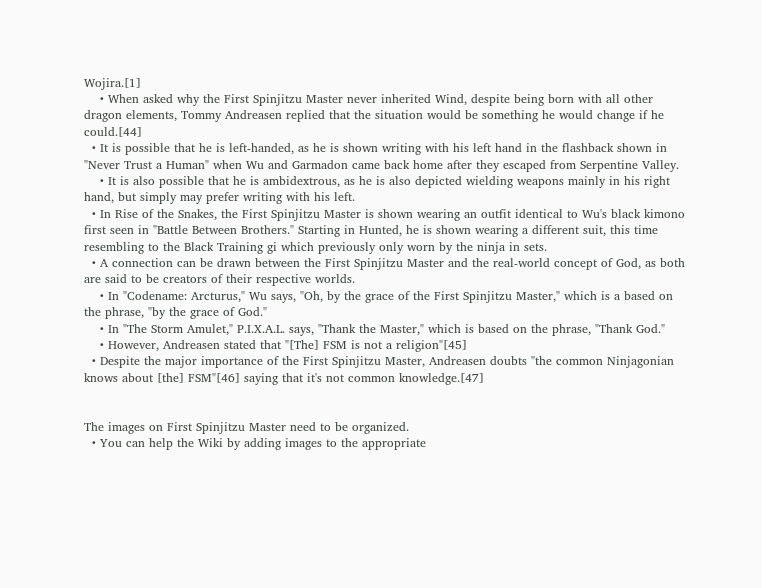Wojira.[1]
    • When asked why the First Spinjitzu Master never inherited Wind, despite being born with all other dragon elements, Tommy Andreasen replied that the situation would be something he would change if he could.[44]
  • It is possible that he is left-handed, as he is shown writing with his left hand in the flashback shown in "Never Trust a Human" when Wu and Garmadon came back home after they escaped from Serpentine Valley.
    • It is also possible that he is ambidextrous, as he is also depicted wielding weapons mainly in his right hand, but simply may prefer writing with his left.
  • In Rise of the Snakes, the First Spinjitzu Master is shown wearing an outfit identical to Wu's black kimono first seen in "Battle Between Brothers." Starting in Hunted, he is shown wearing a different suit, this time resembling to the Black Training gi which previously only worn by the ninja in sets.
  • A connection can be drawn between the First Spinjitzu Master and the real-world concept of God, as both are said to be creators of their respective worlds.
    • In "Codename: Arcturus," Wu says, "Oh, by the grace of the First Spinjitzu Master," which is a based on the phrase, "by the grace of God."
    • In "The Storm Amulet," P.I.X.A.L. says, "Thank the Master," which is based on the phrase, "Thank God."
    • However, Andreasen stated that "[The] FSM is not a religion"[45]
  • Despite the major importance of the First Spinjitzu Master, Andreasen doubts "the common Ninjagonian knows about [the] FSM"[46] saying that it's not common knowledge.[47]


The images on First Spinjitzu Master need to be organized.
  • You can help the Wiki by adding images to the appropriate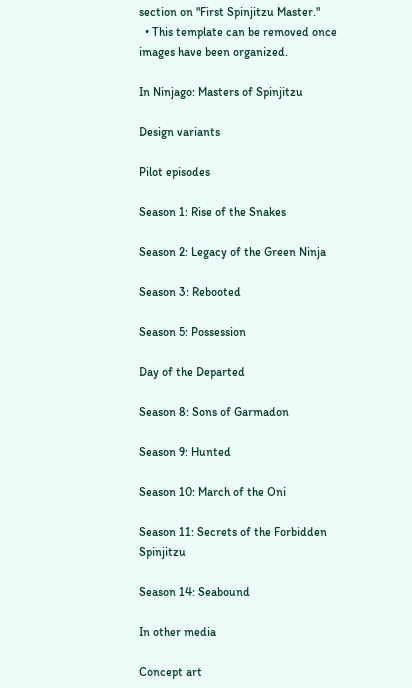section on "First Spinjitzu Master."
  • This template can be removed once images have been organized.

In Ninjago: Masters of Spinjitzu

Design variants

Pilot episodes

Season 1: Rise of the Snakes

Season 2: Legacy of the Green Ninja

Season 3: Rebooted

Season 5: Possession

Day of the Departed

Season 8: Sons of Garmadon

Season 9: Hunted

Season 10: March of the Oni

Season 11: Secrets of the Forbidden Spinjitzu

Season 14: Seabound

In other media

Concept art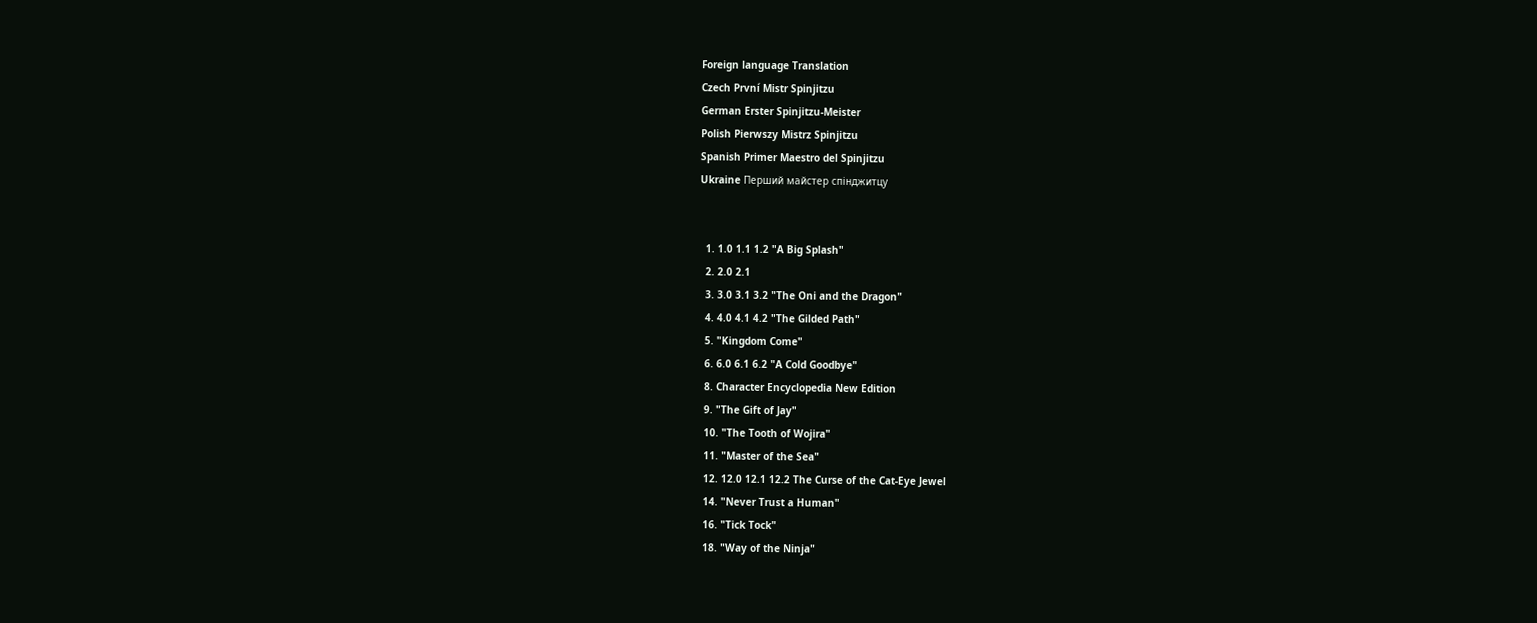Foreign language Translation
Czech První Mistr Spinjitzu
German Erster Spinjitzu-Meister
Polish Pierwszy Mistrz Spinjitzu
Spanish Primer Maestro del Spinjitzu
Ukraine Перший майстер спінджитцу


  1. 1.0 1.1 1.2 "A Big Splash"
  2. 2.0 2.1
  3. 3.0 3.1 3.2 "The Oni and the Dragon"
  4. 4.0 4.1 4.2 "The Gilded Path"
  5. "Kingdom Come"
  6. 6.0 6.1 6.2 "A Cold Goodbye"
  8. Character Encyclopedia New Edition
  9. "The Gift of Jay"
  10. "The Tooth of Wojira"
  11. "Master of the Sea"
  12. 12.0 12.1 12.2 The Curse of the Cat-Eye Jewel
  14. "Never Trust a Human"
  16. "Tick Tock"
  18. "Way of the Ninja"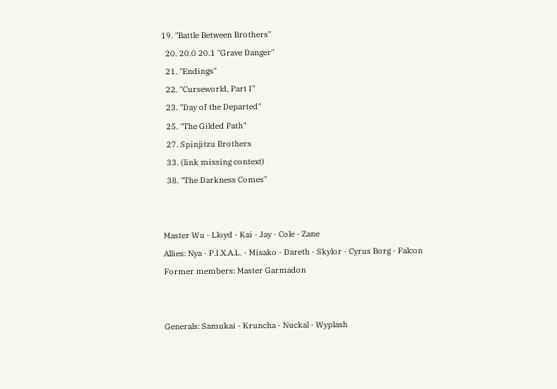19. "Battle Between Brothers"
  20. 20.0 20.1 "Grave Danger"
  21. "Endings"
  22. "Curseworld, Part I"
  23. "Day of the Departed"
  25. "The Gilded Path"
  27. Spinjitzu Brothers
  33. (link missing context)
  38. "The Darkness Comes"


Master Wu · Lloyd · Kai · Jay · Cole · Zane
Allies: Nya · P.I.X.A.L. · Misako · Dareth · Skylor · Cyrus Borg · Falcon
Former members: Master Garmadon


Generals: Samukai · Kruncha · Nuckal · Wyplash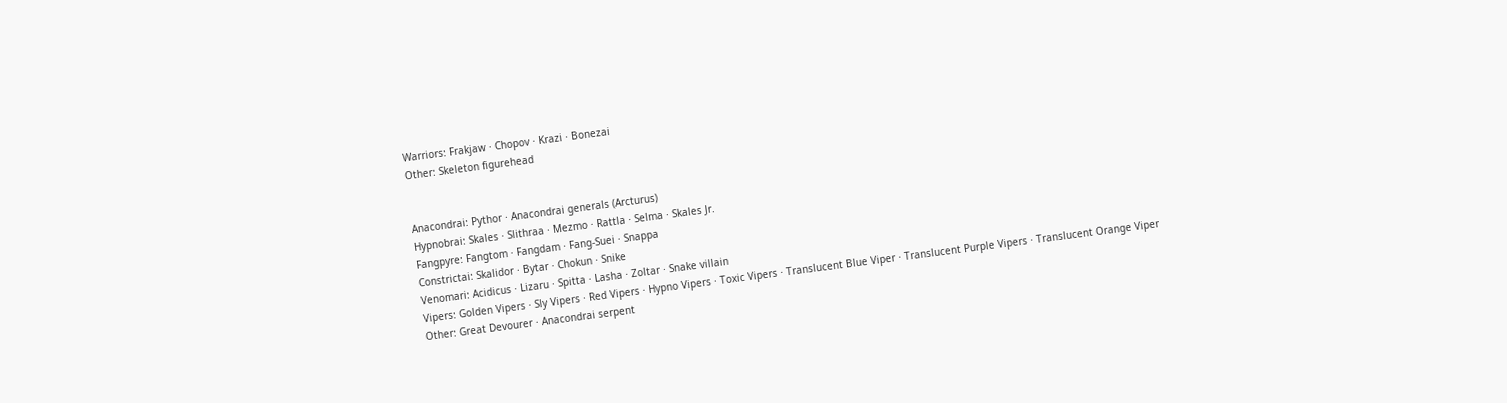Warriors: Frakjaw · Chopov · Krazi · Bonezai
Other: Skeleton figurehead


Anacondrai: Pythor · Anacondrai generals (Arcturus)
Hypnobrai: Skales · Slithraa · Mezmo · Rattla · Selma · Skales Jr.
Fangpyre: Fangtom · Fangdam · Fang-Suei · Snappa
Constrictai: Skalidor · Bytar · Chokun · Snike
Venomari: Acidicus · Lizaru · Spitta · Lasha · Zoltar · Snake villain
Vipers: Golden Vipers · Sly Vipers · Red Vipers · Hypno Vipers · Toxic Vipers · Translucent Blue Viper · Translucent Purple Vipers · Translucent Orange Viper
Other: Great Devourer · Anacondrai serpent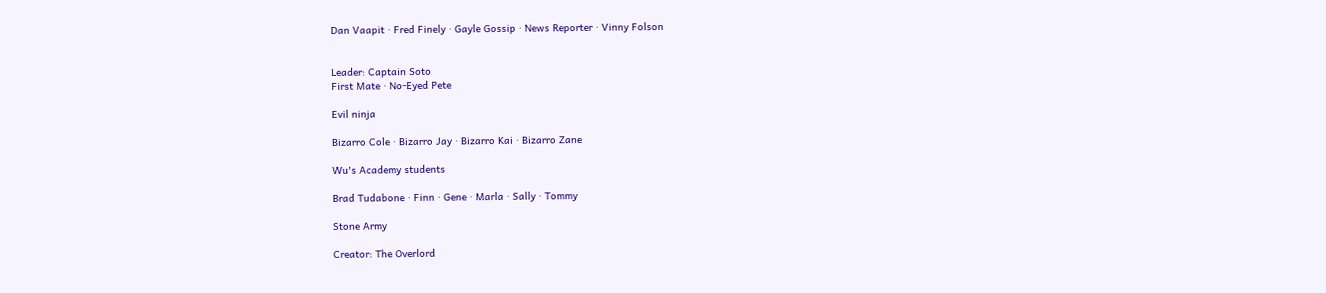Dan Vaapit · Fred Finely · Gayle Gossip · News Reporter · Vinny Folson


Leader: Captain Soto
First Mate · No-Eyed Pete

Evil ninja

Bizarro Cole · Bizarro Jay · Bizarro Kai · Bizarro Zane

Wu's Academy students

Brad Tudabone · Finn · Gene · Marla · Sally · Tommy

Stone Army

Creator: The Overlord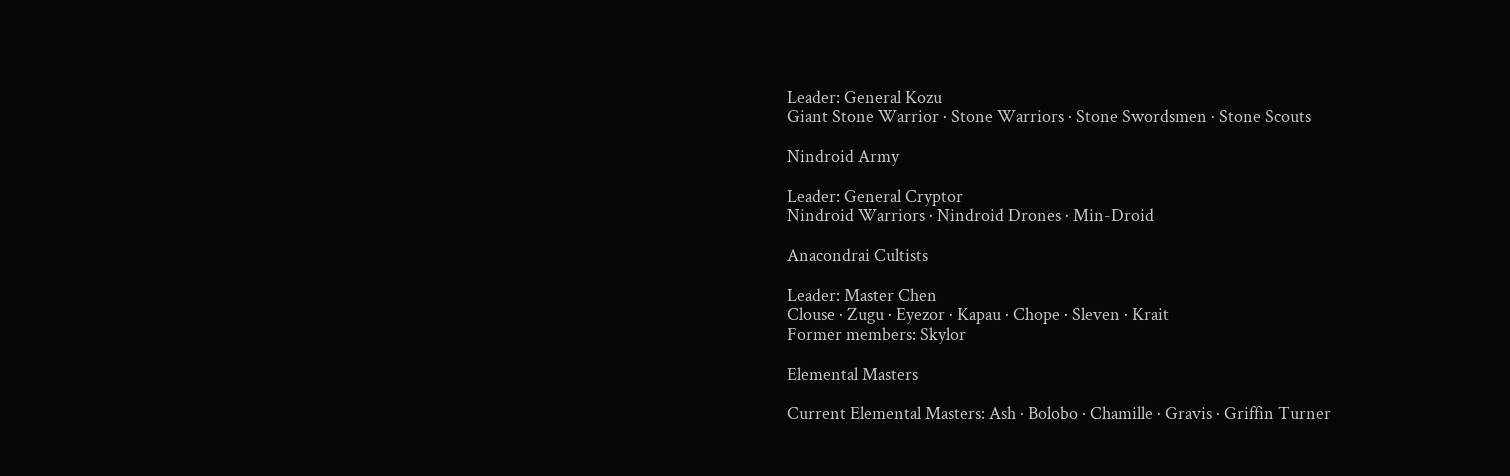Leader: General Kozu
Giant Stone Warrior · Stone Warriors · Stone Swordsmen · Stone Scouts

Nindroid Army

Leader: General Cryptor
Nindroid Warriors · Nindroid Drones · Min-Droid

Anacondrai Cultists

Leader: Master Chen
Clouse · Zugu · Eyezor · Kapau · Chope · Sleven · Krait
Former members: Skylor

Elemental Masters

Current Elemental Masters: Ash · Bolobo · Chamille · Gravis · Griffin Turner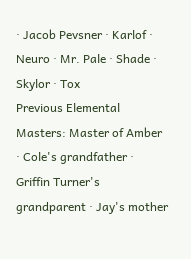· Jacob Pevsner · Karlof · Neuro · Mr. Pale · Shade · Skylor · Tox
Previous Elemental Masters: Master of Amber · Cole's grandfather · Griffin Turner's grandparent · Jay's mother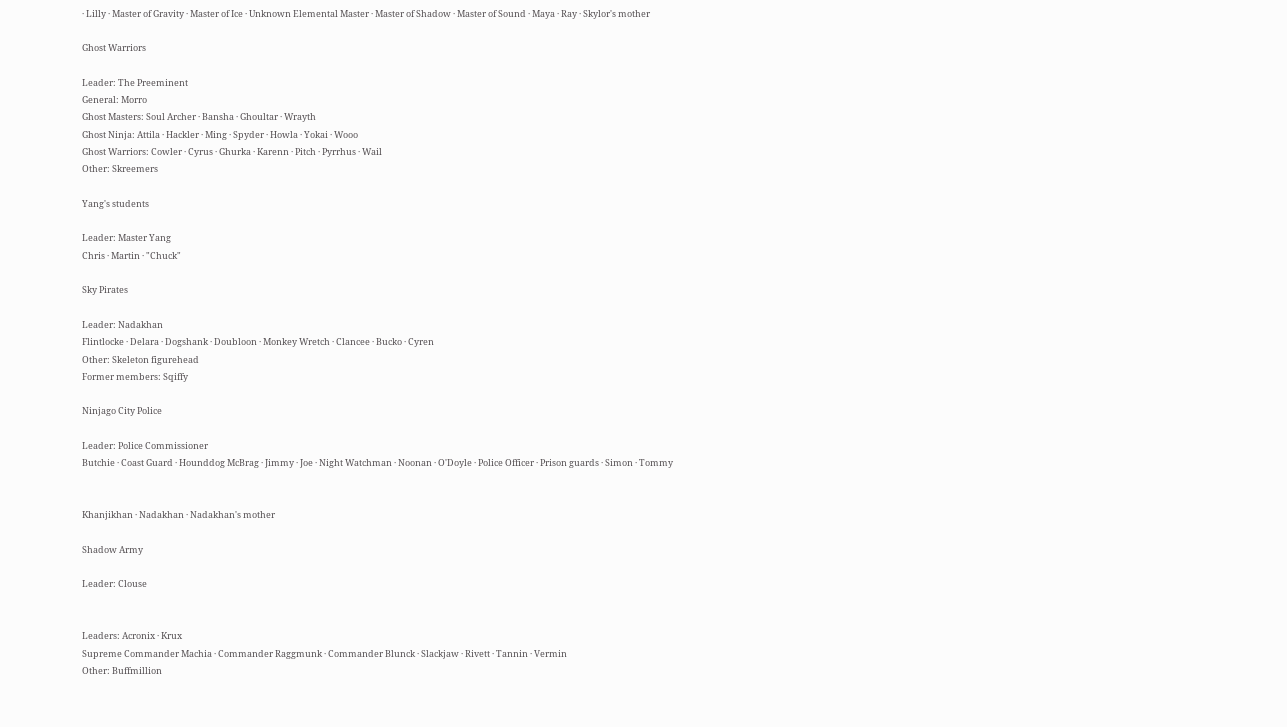· Lilly · Master of Gravity · Master of Ice · Unknown Elemental Master · Master of Shadow · Master of Sound · Maya · Ray · Skylor's mother

Ghost Warriors

Leader: The Preeminent
General: Morro
Ghost Masters: Soul Archer · Bansha · Ghoultar · Wrayth
Ghost Ninja: Attila · Hackler · Ming · Spyder · Howla · Yokai · Wooo
Ghost Warriors: Cowler · Cyrus · Ghurka · Karenn · Pitch · Pyrrhus · Wail
Other: Skreemers

Yang's students

Leader: Master Yang
Chris · Martin · "Chuck"

Sky Pirates

Leader: Nadakhan
Flintlocke · Delara · Dogshank · Doubloon · Monkey Wretch · Clancee · Bucko · Cyren
Other: Skeleton figurehead
Former members: Sqiffy

Ninjago City Police

Leader: Police Commissioner
Butchie · Coast Guard · Hounddog McBrag · Jimmy · Joe · Night Watchman · Noonan · O'Doyle · Police Officer · Prison guards · Simon · Tommy


Khanjikhan · Nadakhan · Nadakhan's mother

Shadow Army

Leader: Clouse


Leaders: Acronix · Krux
Supreme Commander Machia · Commander Raggmunk · Commander Blunck · Slackjaw · Rivett · Tannin · Vermin
Other: Buffmillion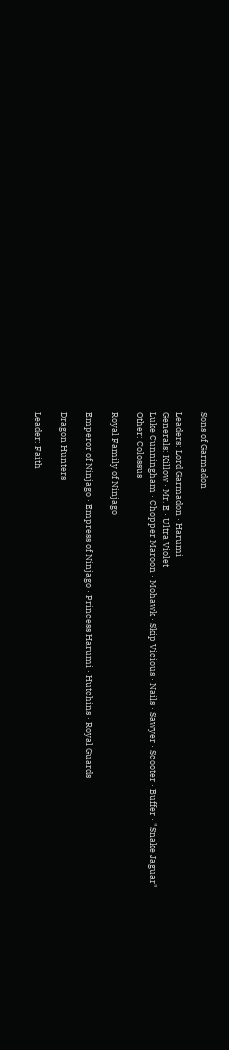Sons of Garmadon

Leaders: Lord Garmadon · Harumi
Generals: Killow · Mr. E · Ultra Violet
Luke Cunningham · Chopper Maroon · Mohawk · Skip Vicious · Nails · Sawyer · Scooter · Buffer · "Snake Jaguar"
Other: Colossus

Royal Family of Ninjago

Emperor of Ninjago · Empress of Ninjago · Princess Harumi · Hutchins · Royal Guards

Dragon Hunters

Leader: Faith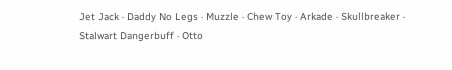Jet Jack · Daddy No Legs · Muzzle · Chew Toy · Arkade · Skullbreaker · Stalwart Dangerbuff · Otto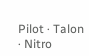Pilot · Talon · Nitro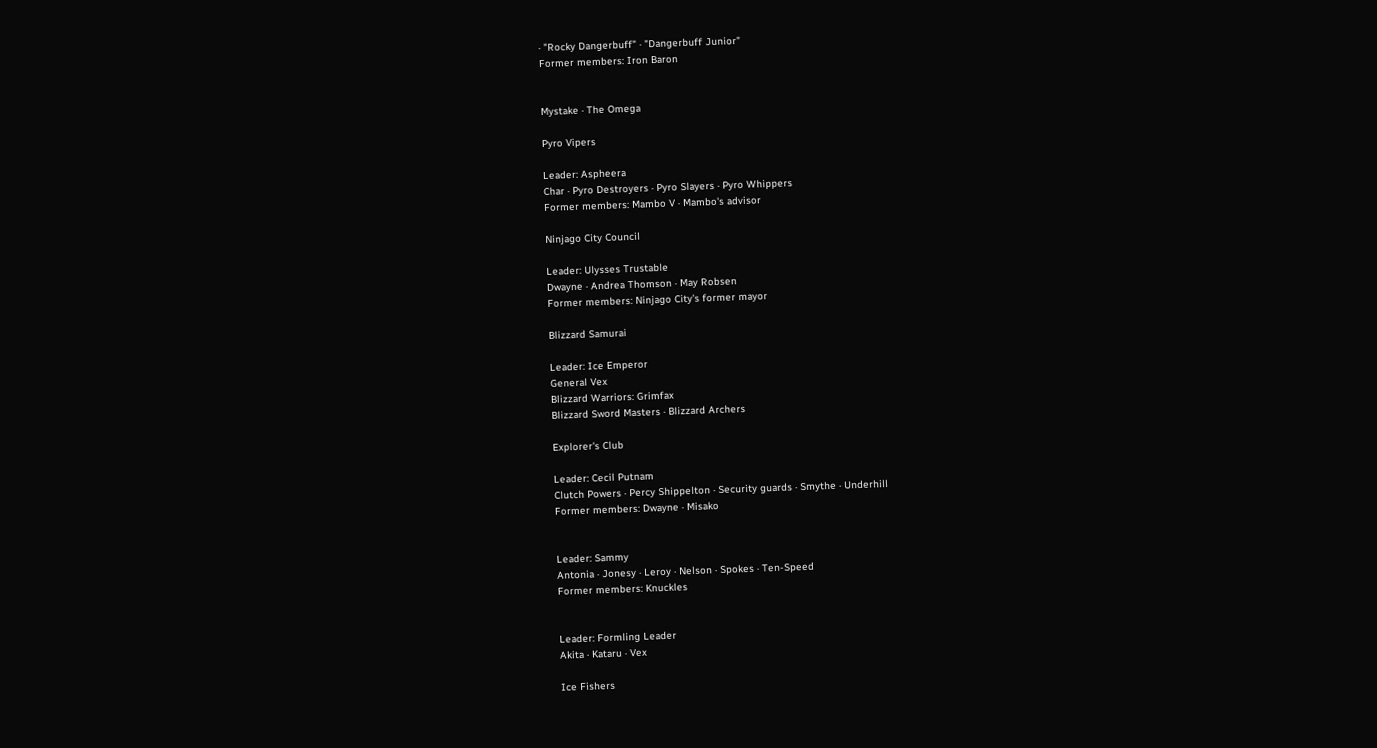· "Rocky Dangerbuff" · "Dangerbuff Junior"
Former members: Iron Baron


Mystake · The Omega

Pyro Vipers

Leader: Aspheera
Char · Pyro Destroyers · Pyro Slayers · Pyro Whippers
Former members: Mambo V · Mambo's advisor

Ninjago City Council

Leader: Ulysses Trustable
Dwayne · Andrea Thomson · May Robsen
Former members: Ninjago City's former mayor

Blizzard Samurai

Leader: Ice Emperor
General Vex
Blizzard Warriors: Grimfax
Blizzard Sword Masters · Blizzard Archers

Explorer's Club

Leader: Cecil Putnam
Clutch Powers · Percy Shippelton · Security guards · Smythe · Underhill
Former members: Dwayne · Misako


Leader: Sammy
Antonia · Jonesy · Leroy · Nelson · Spokes · Ten-Speed
Former members: Knuckles


Leader: Formling Leader
Akita · Kataru · Vex

Ice Fishers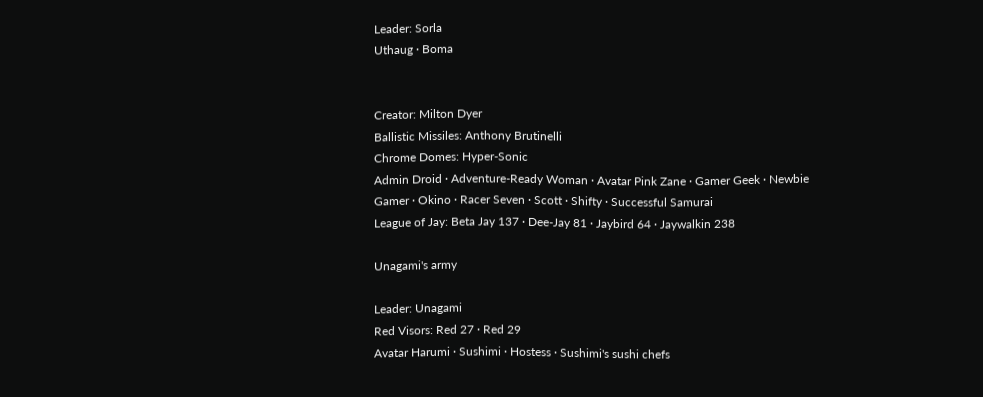Leader: Sorla
Uthaug · Boma


Creator: Milton Dyer
Ballistic Missiles: Anthony Brutinelli
Chrome Domes: Hyper-Sonic
Admin Droid · Adventure-Ready Woman · Avatar Pink Zane · Gamer Geek · Newbie Gamer · Okino · Racer Seven · Scott · Shifty · Successful Samurai
League of Jay: Beta Jay 137 · Dee-Jay 81 · Jaybird 64 · Jaywalkin 238

Unagami's army

Leader: Unagami
Red Visors: Red 27 · Red 29
Avatar Harumi · Sushimi · Hostess · Sushimi's sushi chefs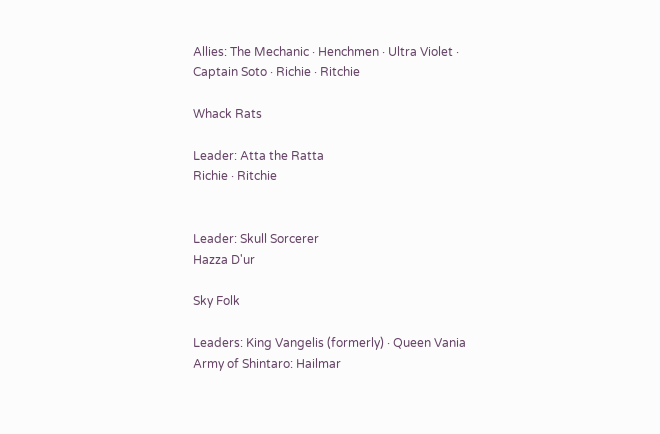Allies: The Mechanic · Henchmen · Ultra Violet · Captain Soto · Richie · Ritchie

Whack Rats

Leader: Atta the Ratta
Richie · Ritchie


Leader: Skull Sorcerer
Hazza D'ur

Sky Folk

Leaders: King Vangelis (formerly) · Queen Vania
Army of Shintaro: Hailmar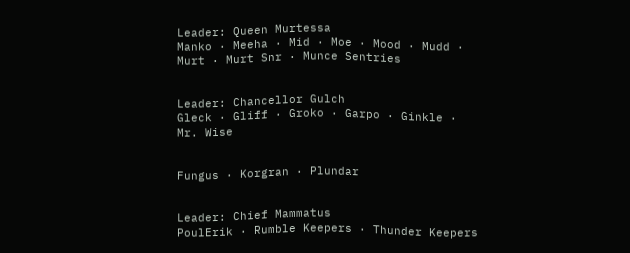Leader: Queen Murtessa
Manko · Meeha · Mid · Moe · Mood · Mudd · Murt · Murt Snr · Munce Sentries


Leader: Chancellor Gulch
Gleck · Gliff · Groko · Garpo · Ginkle · Mr. Wise


Fungus · Korgran · Plundar


Leader: Chief Mammatus
PoulErik · Rumble Keepers · Thunder Keepers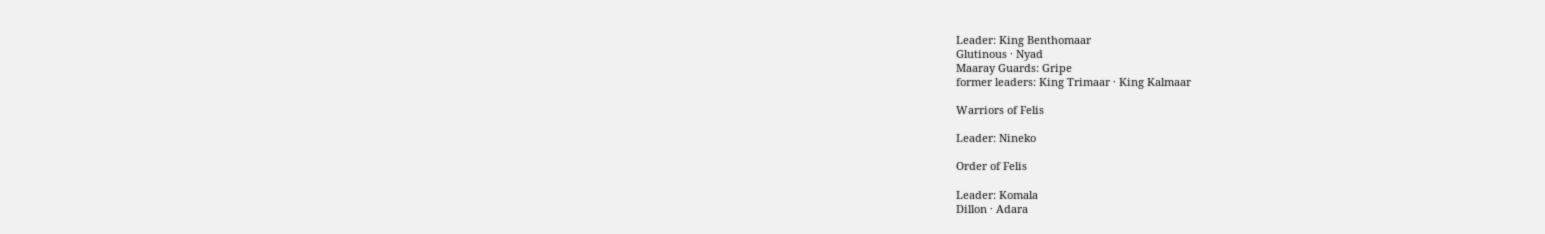Leader: King Benthomaar
Glutinous · Nyad
Maaray Guards: Gripe
former leaders: King Trimaar · King Kalmaar

Warriors of Felis

Leader: Nineko

Order of Felis

Leader: Komala
Dillon · Adara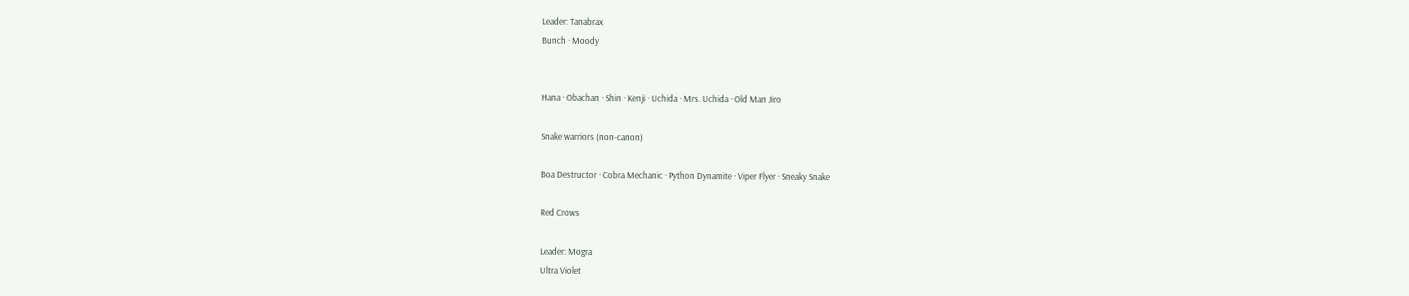Leader: Tanabrax
Bunch · Moody


Hana · Obachan · Shin · Kenji · Uchida · Mrs. Uchida · Old Man Jiro

Snake warriors (non-canon)

Boa Destructor · Cobra Mechanic · Python Dynamite · Viper Flyer · Sneaky Snake

Red Crows

Leader: Mogra
Ultra Violet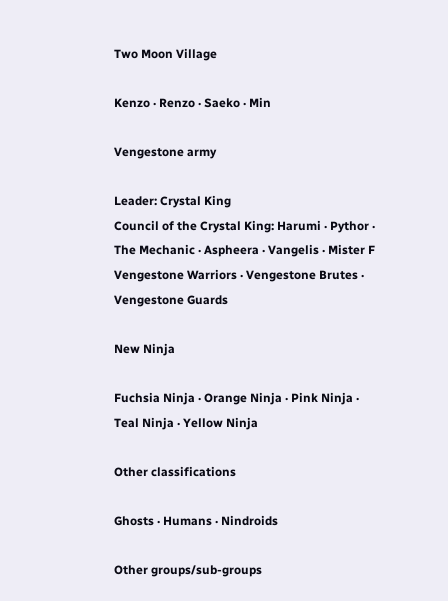Two Moon Village

Kenzo · Renzo · Saeko · Min

Vengestone army

Leader: Crystal King
Council of the Crystal King: Harumi · Pythor · The Mechanic · Aspheera · Vangelis · Mister F
Vengestone Warriors · Vengestone Brutes · Vengestone Guards

New Ninja

Fuchsia Ninja · Orange Ninja · Pink Ninja · Teal Ninja · Yellow Ninja

Other classifications

Ghosts · Humans · Nindroids

Other groups/sub-groups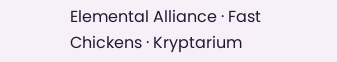Elemental Alliance · Fast Chickens · Kryptarium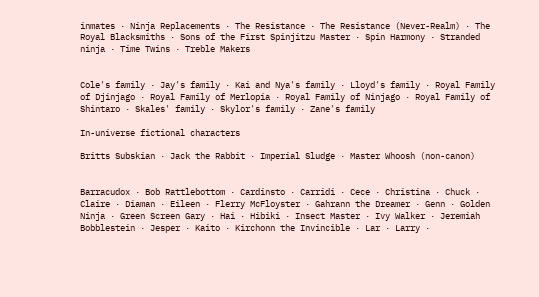inmates · Ninja Replacements · The Resistance · The Resistance (Never-Realm) · The Royal Blacksmiths · Sons of the First Spinjitzu Master · Spin Harmony · Stranded ninja · Time Twins · Treble Makers


Cole's family · Jay's family · Kai and Nya's family · Lloyd's family · Royal Family of Djinjago · Royal Family of Merlopia · Royal Family of Ninjago · Royal Family of Shintaro · Skales' family · Skylor's family · Zane's family

In-universe fictional characters

Britts Subskian · Jack the Rabbit · Imperial Sludge · Master Whoosh (non-canon)


Barracudox · Bob Rattlebottom · Cardinsto · Carridi · Cece · Christina · Chuck · Claire · Diaman · Eileen · Flerry McFloyster · Gahrann the Dreamer · Genn · Golden Ninja · Green Screen Gary · Hai · Hibiki · Insect Master · Ivy Walker · Jeremiah Bobblestein · Jesper · Kaito · Kirchonn the Invincible · Lar · Larry ·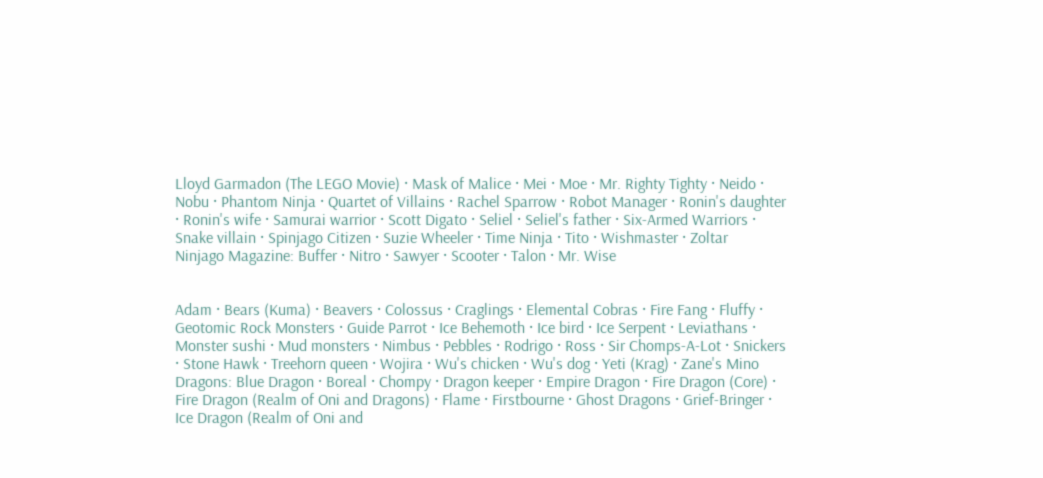Lloyd Garmadon (The LEGO Movie) · Mask of Malice · Mei · Moe · Mr. Righty Tighty · Neido · Nobu · Phantom Ninja · Quartet of Villains · Rachel Sparrow · Robot Manager · Ronin's daughter · Ronin's wife · Samurai warrior · Scott Digato · Seliel · Seliel's father · Six-Armed Warriors · Snake villain · Spinjago Citizen · Suzie Wheeler · Time Ninja · Tito · Wishmaster · Zoltar
Ninjago Magazine: Buffer · Nitro · Sawyer · Scooter · Talon · Mr. Wise


Adam · Bears (Kuma) · Beavers · Colossus · Craglings · Elemental Cobras · Fire Fang · Fluffy · Geotomic Rock Monsters · Guide Parrot · Ice Behemoth · Ice bird · Ice Serpent · Leviathans · Monster sushi · Mud monsters · Nimbus · Pebbles · Rodrigo · Ross · Sir Chomps-A-Lot · Snickers · Stone Hawk · Treehorn queen · Wojira · Wu's chicken · Wu's dog · Yeti (Krag) · Zane's Mino
Dragons: Blue Dragon · Boreal · Chompy · Dragon keeper · Empire Dragon · Fire Dragon (Core) · Fire Dragon (Realm of Oni and Dragons) · Flame · Firstbourne · Ghost Dragons · Grief-Bringer · Ice Dragon (Realm of Oni and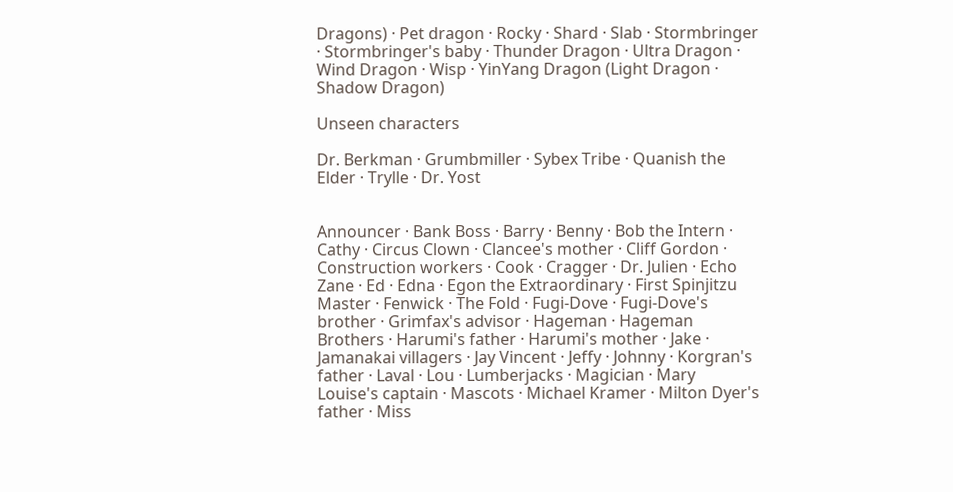Dragons) · Pet dragon · Rocky · Shard · Slab · Stormbringer · Stormbringer's baby · Thunder Dragon · Ultra Dragon · Wind Dragon · Wisp · YinYang Dragon (Light Dragon · Shadow Dragon)

Unseen characters

Dr. Berkman · Grumbmiller · Sybex Tribe · Quanish the Elder · Trylle · Dr. Yost


Announcer · Bank Boss · Barry · Benny · Bob the Intern · Cathy · Circus Clown · Clancee's mother · Cliff Gordon · Construction workers · Cook · Cragger · Dr. Julien · Echo Zane · Ed · Edna · Egon the Extraordinary · First Spinjitzu Master · Fenwick · The Fold · Fugi-Dove · Fugi-Dove's brother · Grimfax's advisor · Hageman · Hageman Brothers · Harumi's father · Harumi's mother · Jake · Jamanakai villagers · Jay Vincent · Jeffy · Johnny · Korgran's father · Laval · Lou · Lumberjacks · Magician · Mary Louise's captain · Mascots · Michael Kramer · Milton Dyer's father · Miss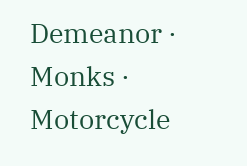Demeanor · Monks · Motorcycle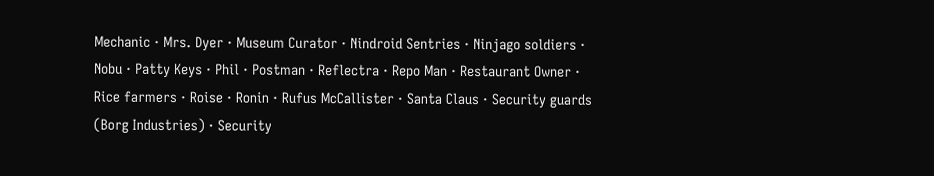Mechanic · Mrs. Dyer · Museum Curator · Nindroid Sentries · Ninjago soldiers · Nobu · Patty Keys · Phil · Postman · Reflectra · Repo Man · Restaurant Owner · Rice farmers · Roise · Ronin · Rufus McCallister · Santa Claus · Security guards (Borg Industries) · Security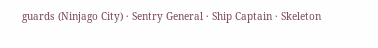guards (Ninjago City) · Sentry General · Ship Captain · Skeleton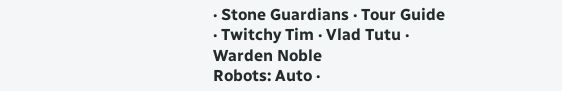· Stone Guardians · Tour Guide · Twitchy Tim · Vlad Tutu · Warden Noble
Robots: Auto ·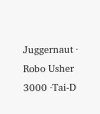Juggernaut · Robo Usher 3000 ·Tai-D